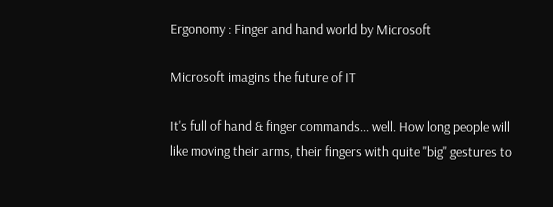Ergonomy : Finger and hand world by Microsoft

Microsoft imagins the future of IT

It's full of hand & finger commands... well. How long people will like moving their arms, their fingers with quite "big" gestures to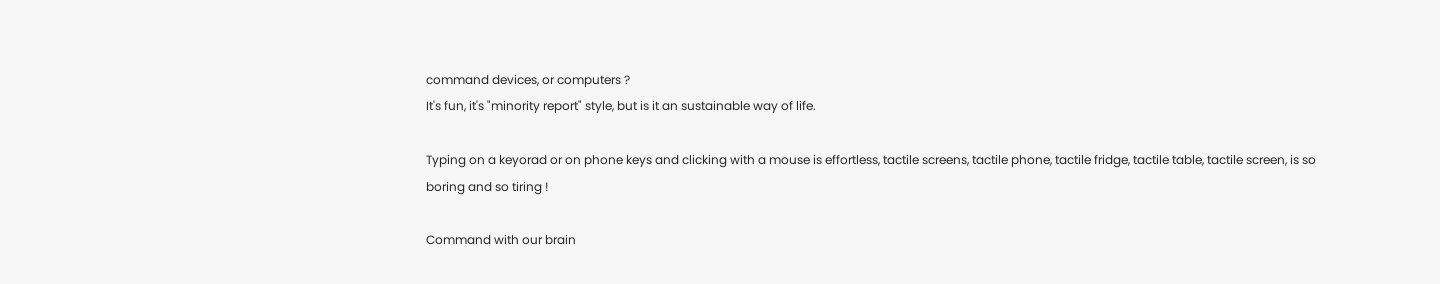command devices, or computers ?
It's fun, it's "minority report" style, but is it an sustainable way of life.

Typing on a keyorad or on phone keys and clicking with a mouse is effortless, tactile screens, tactile phone, tactile fridge, tactile table, tactile screen, is so boring and so tiring !

Command with our brain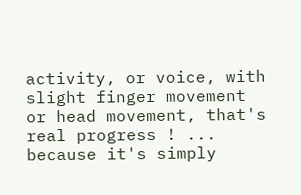activity, or voice, with slight finger movement or head movement, that's real progress ! ... because it's simply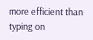more efficient than typing on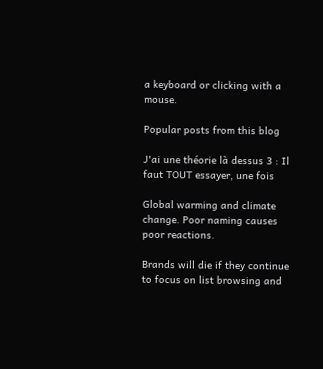a keyboard or clicking with a mouse.

Popular posts from this blog

J'ai une théorie là dessus 3 : Il faut TOUT essayer, une fois

Global warming and climate change. Poor naming causes poor reactions.

Brands will die if they continue to focus on list browsing and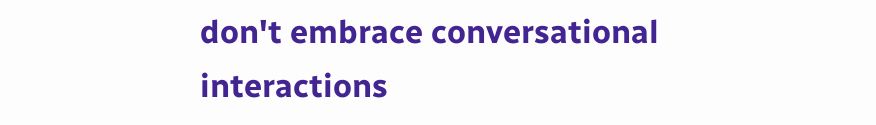don't embrace conversational interactions